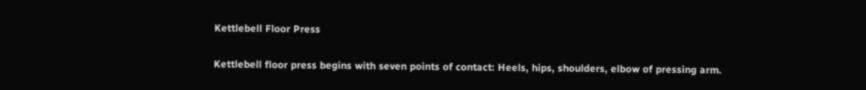Kettlebell Floor Press

Kettlebell floor press begins with seven points of contact: Heels, hips, shoulders, elbow of pressing arm.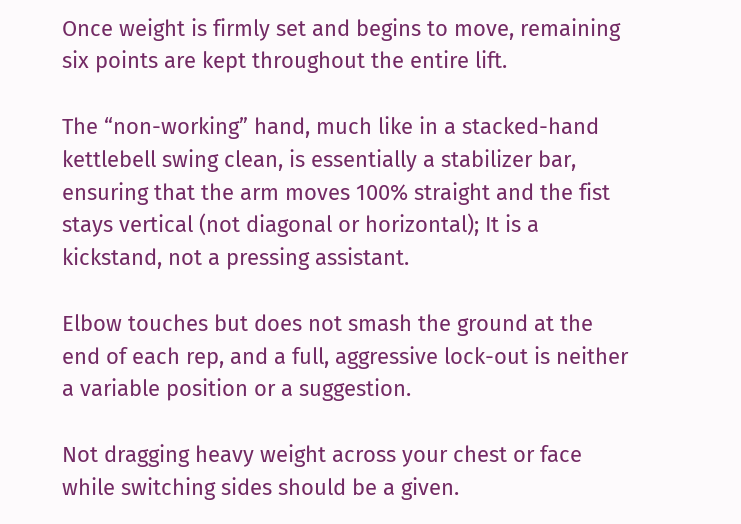Once weight is firmly set and begins to move, remaining six points are kept throughout the entire lift.

The “non-working” hand, much like in a stacked-hand kettlebell swing clean, is essentially a stabilizer bar, ensuring that the arm moves 100% straight and the fist stays vertical (not diagonal or horizontal); It is a kickstand, not a pressing assistant.

Elbow touches but does not smash the ground at the end of each rep, and a full, aggressive lock-out is neither a variable position or a suggestion.

Not dragging heavy weight across your chest or face while switching sides should be a given.